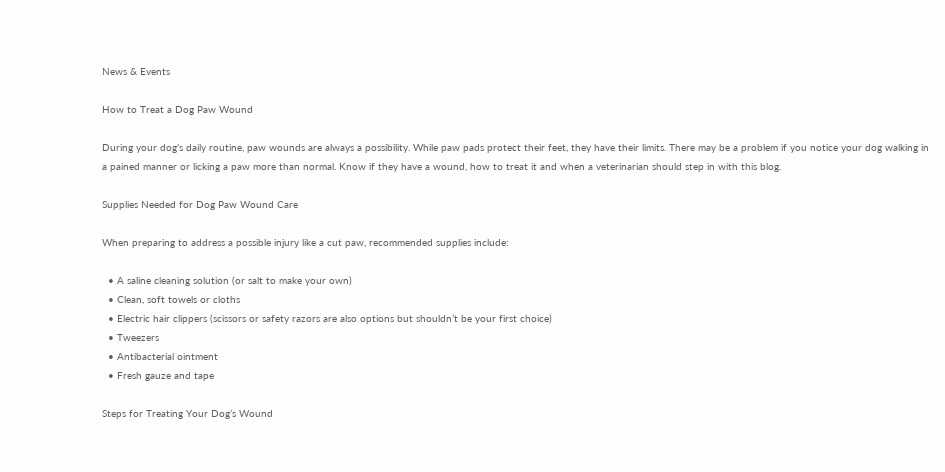News & Events

How to Treat a Dog Paw Wound

During your dog’s daily routine, paw wounds are always a possibility. While paw pads protect their feet, they have their limits. There may be a problem if you notice your dog walking in a pained manner or licking a paw more than normal. Know if they have a wound, how to treat it and when a veterinarian should step in with this blog.

Supplies Needed for Dog Paw Wound Care

When preparing to address a possible injury like a cut paw, recommended supplies include:

  • A saline cleaning solution (or salt to make your own)
  • Clean, soft towels or cloths
  • Electric hair clippers (scissors or safety razors are also options but shouldn’t be your first choice)
  • Tweezers
  • Antibacterial ointment
  • Fresh gauze and tape

Steps for Treating Your Dog’s Wound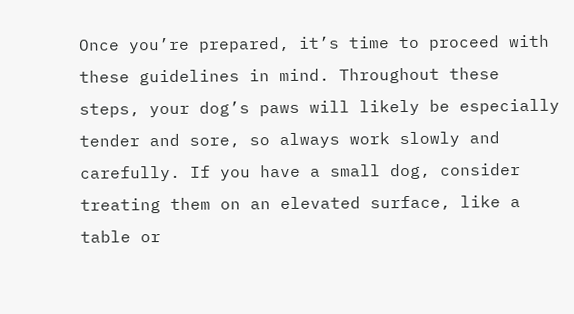Once you’re prepared, it’s time to proceed with these guidelines in mind. Throughout these steps, your dog’s paws will likely be especially tender and sore, so always work slowly and carefully. If you have a small dog, consider treating them on an elevated surface, like a table or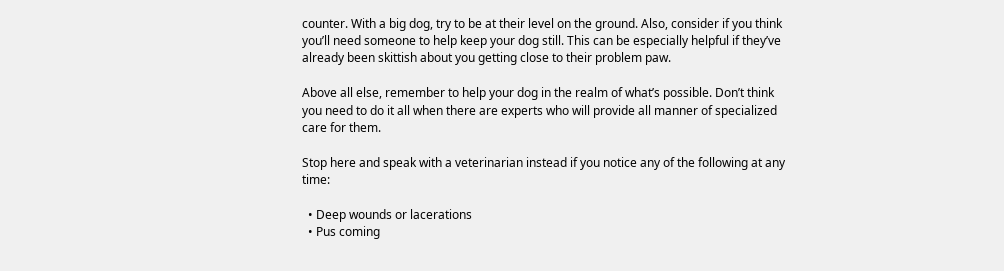counter. With a big dog, try to be at their level on the ground. Also, consider if you think you’ll need someone to help keep your dog still. This can be especially helpful if they’ve already been skittish about you getting close to their problem paw.

Above all else, remember to help your dog in the realm of what’s possible. Don’t think you need to do it all when there are experts who will provide all manner of specialized care for them.

Stop here and speak with a veterinarian instead if you notice any of the following at any time:

  • Deep wounds or lacerations
  • Pus coming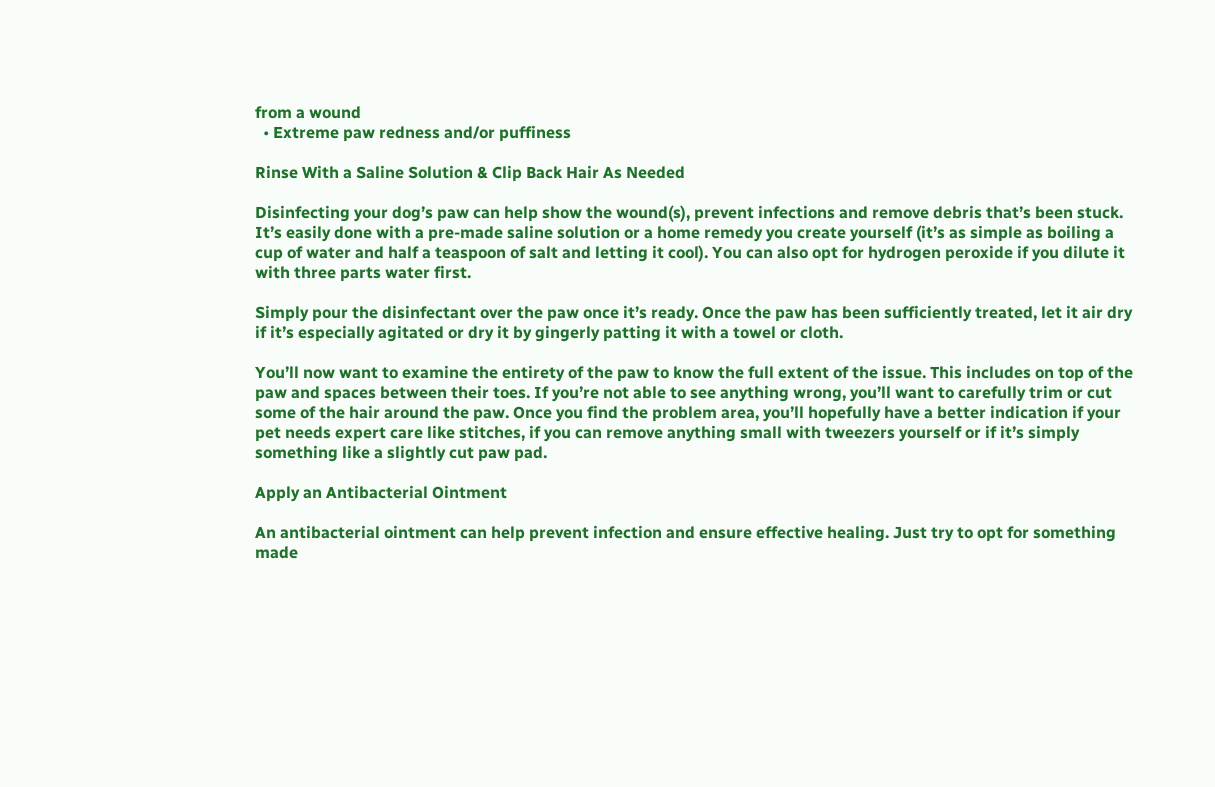from a wound
  • Extreme paw redness and/or puffiness

Rinse With a Saline Solution & Clip Back Hair As Needed

Disinfecting your dog’s paw can help show the wound(s), prevent infections and remove debris that’s been stuck. It’s easily done with a pre-made saline solution or a home remedy you create yourself (it’s as simple as boiling a cup of water and half a teaspoon of salt and letting it cool). You can also opt for hydrogen peroxide if you dilute it with three parts water first.

Simply pour the disinfectant over the paw once it’s ready. Once the paw has been sufficiently treated, let it air dry if it’s especially agitated or dry it by gingerly patting it with a towel or cloth.

You’ll now want to examine the entirety of the paw to know the full extent of the issue. This includes on top of the paw and spaces between their toes. If you’re not able to see anything wrong, you’ll want to carefully trim or cut some of the hair around the paw. Once you find the problem area, you’ll hopefully have a better indication if your pet needs expert care like stitches, if you can remove anything small with tweezers yourself or if it’s simply something like a slightly cut paw pad.

Apply an Antibacterial Ointment

An antibacterial ointment can help prevent infection and ensure effective healing. Just try to opt for something made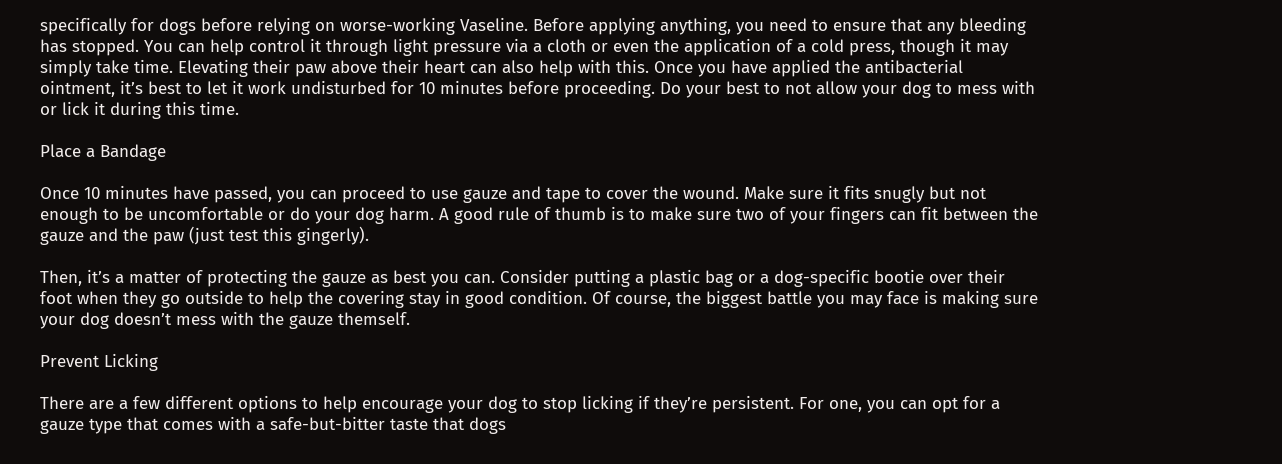specifically for dogs before relying on worse-working Vaseline. Before applying anything, you need to ensure that any bleeding has stopped. You can help control it through light pressure via a cloth or even the application of a cold press, though it may simply take time. Elevating their paw above their heart can also help with this. Once you have applied the antibacterial ointment, it’s best to let it work undisturbed for 10 minutes before proceeding. Do your best to not allow your dog to mess with or lick it during this time.

Place a Bandage

Once 10 minutes have passed, you can proceed to use gauze and tape to cover the wound. Make sure it fits snugly but not enough to be uncomfortable or do your dog harm. A good rule of thumb is to make sure two of your fingers can fit between the gauze and the paw (just test this gingerly).

Then, it’s a matter of protecting the gauze as best you can. Consider putting a plastic bag or a dog-specific bootie over their foot when they go outside to help the covering stay in good condition. Of course, the biggest battle you may face is making sure your dog doesn’t mess with the gauze themself.

Prevent Licking

There are a few different options to help encourage your dog to stop licking if they’re persistent. For one, you can opt for a gauze type that comes with a safe-but-bitter taste that dogs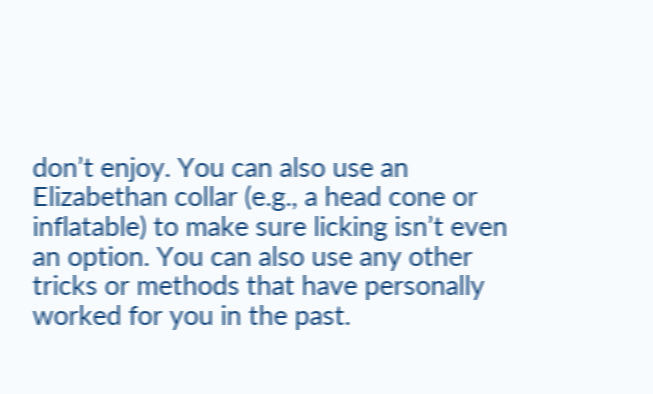don’t enjoy. You can also use an Elizabethan collar (e.g., a head cone or inflatable) to make sure licking isn’t even an option. You can also use any other tricks or methods that have personally worked for you in the past.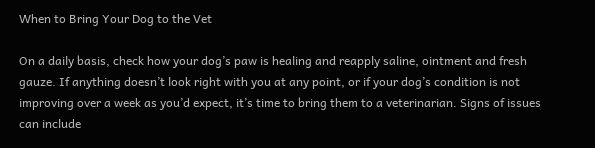When to Bring Your Dog to the Vet

On a daily basis, check how your dog’s paw is healing and reapply saline, ointment and fresh gauze. If anything doesn’t look right with you at any point, or if your dog’s condition is not improving over a week as you’d expect, it’s time to bring them to a veterinarian. Signs of issues can include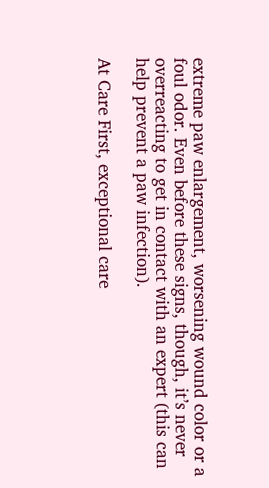extreme paw enlargement, worsening wound color or a foul odor. Even before these signs, though, it’s never overreacting to get in contact with an expert (this can help prevent a paw infection).

At Care First, exceptional care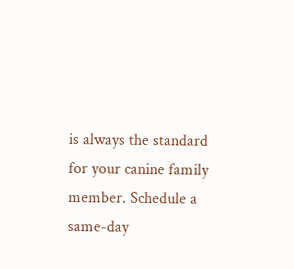is always the standard for your canine family member. Schedule a same-day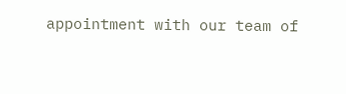appointment with our team of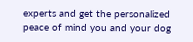experts and get the personalized peace of mind you and your dog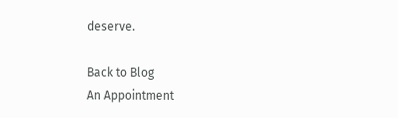deserve.

Back to Blog
An Appointment